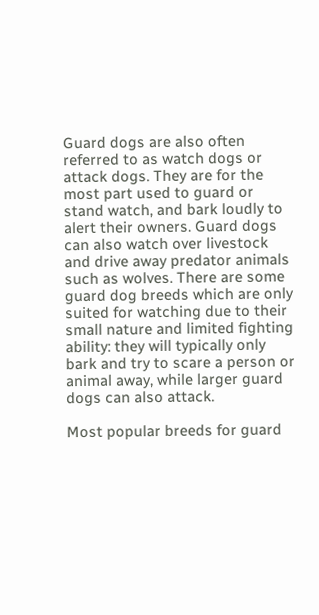Guard dogs are also often referred to as watch dogs or attack dogs. They are for the most part used to guard or stand watch, and bark loudly to alert their owners. Guard dogs can also watch over livestock and drive away predator animals such as wolves. There are some guard dog breeds which are only suited for watching due to their small nature and limited fighting ability: they will typically only bark and try to scare a person or animal away, while larger guard dogs can also attack.

Most popular breeds for guard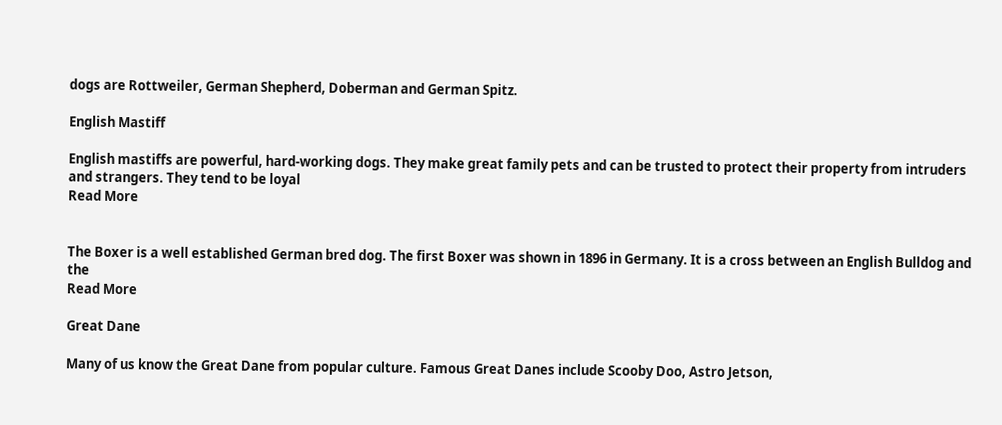dogs are Rottweiler, German Shepherd, Doberman and German Spitz.

English Mastiff

English mastiffs are powerful, hard-working dogs. They make great family pets and can be trusted to protect their property from intruders and strangers. They tend to be loyal
Read More


The Boxer is a well established German bred dog. The first Boxer was shown in 1896 in Germany. It is a cross between an English Bulldog and the
Read More

Great Dane

Many of us know the Great Dane from popular culture. Famous Great Danes include Scooby Doo, Astro Jetson,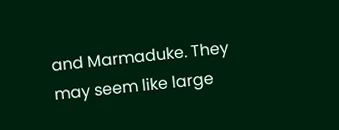and Marmaduke. They may seem like large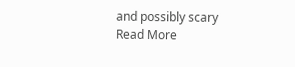and possibly scary
Read More